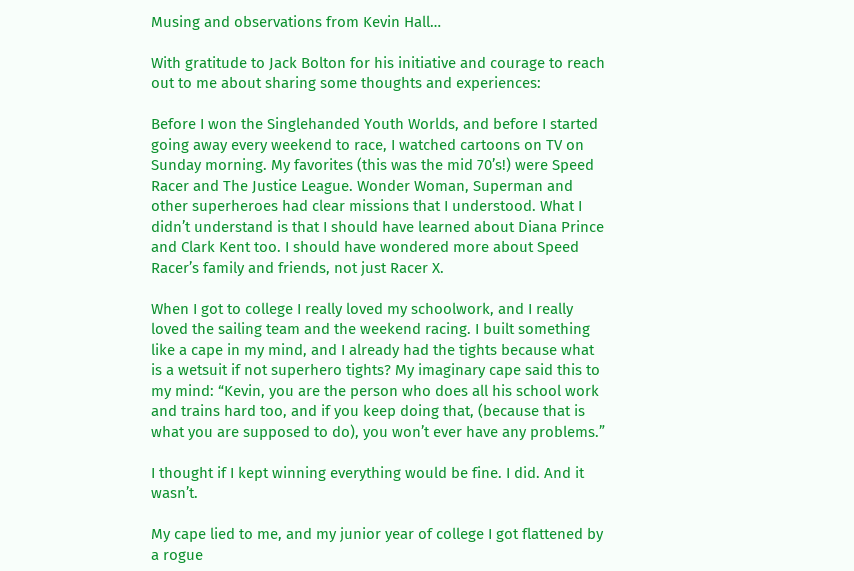Musing and observations from Kevin Hall…

With gratitude to Jack Bolton for his initiative and courage to reach out to me about sharing some thoughts and experiences:

Before I won the Singlehanded Youth Worlds, and before I started going away every weekend to race, I watched cartoons on TV on Sunday morning. My favorites (this was the mid 70’s!) were Speed Racer and The Justice League. Wonder Woman, Superman and other superheroes had clear missions that I understood. What I didn’t understand is that I should have learned about Diana Prince and Clark Kent too. I should have wondered more about Speed Racer’s family and friends, not just Racer X.

When I got to college I really loved my schoolwork, and I really loved the sailing team and the weekend racing. I built something like a cape in my mind, and I already had the tights because what is a wetsuit if not superhero tights? My imaginary cape said this to my mind: “Kevin, you are the person who does all his school work and trains hard too, and if you keep doing that, (because that is what you are supposed to do), you won’t ever have any problems.”

I thought if I kept winning everything would be fine. I did. And it wasn’t.

My cape lied to me, and my junior year of college I got flattened by a rogue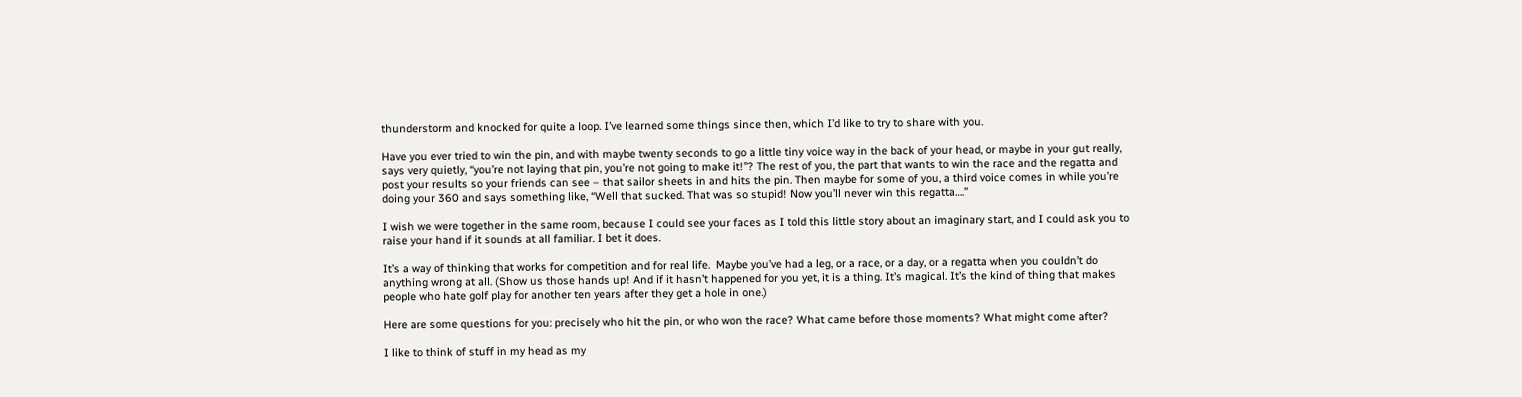thunderstorm and knocked for quite a loop. I’ve learned some things since then, which I’d like to try to share with you.

Have you ever tried to win the pin, and with maybe twenty seconds to go a little tiny voice way in the back of your head, or maybe in your gut really, says very quietly, “you’re not laying that pin, you’re not going to make it!”? The rest of you, the part that wants to win the race and the regatta and post your results so your friends can see – that sailor sheets in and hits the pin. Then maybe for some of you, a third voice comes in while you’re doing your 360 and says something like, “Well that sucked. That was so stupid! Now you’ll never win this regatta….”

I wish we were together in the same room, because I could see your faces as I told this little story about an imaginary start, and I could ask you to raise your hand if it sounds at all familiar. I bet it does.

It’s a way of thinking that works for competition and for real life.  Maybe you’ve had a leg, or a race, or a day, or a regatta when you couldn’t do anything wrong at all. (Show us those hands up! And if it hasn’t happened for you yet, it is a thing. It’s magical. It’s the kind of thing that makes people who hate golf play for another ten years after they get a hole in one.)

Here are some questions for you: precisely who hit the pin, or who won the race? What came before those moments? What might come after?

I like to think of stuff in my head as my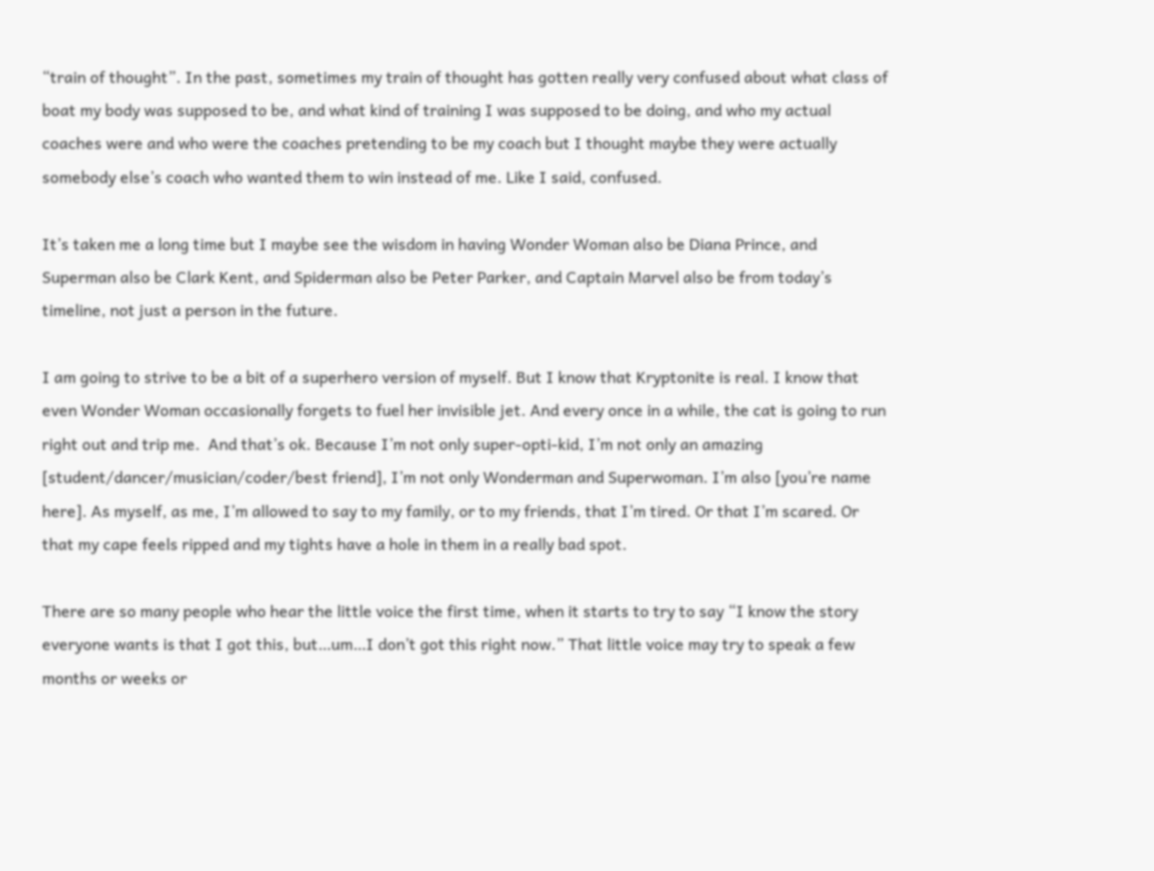“train of thought”. In the past, sometimes my train of thought has gotten really very confused about what class of boat my body was supposed to be, and what kind of training I was supposed to be doing, and who my actual coaches were and who were the coaches pretending to be my coach but I thought maybe they were actually somebody else’s coach who wanted them to win instead of me. Like I said, confused.

It’s taken me a long time but I maybe see the wisdom in having Wonder Woman also be Diana Prince, and Superman also be Clark Kent, and Spiderman also be Peter Parker, and Captain Marvel also be from today’s timeline, not just a person in the future.

I am going to strive to be a bit of a superhero version of myself. But I know that Kryptonite is real. I know that even Wonder Woman occasionally forgets to fuel her invisible jet. And every once in a while, the cat is going to run right out and trip me.  And that’s ok. Because I’m not only super-opti-kid, I’m not only an amazing [student/dancer/musician/coder/best friend], I’m not only Wonderman and Superwoman. I’m also [you’re name here]. As myself, as me, I’m allowed to say to my family, or to my friends, that I’m tired. Or that I’m scared. Or that my cape feels ripped and my tights have a hole in them in a really bad spot.

There are so many people who hear the little voice the first time, when it starts to try to say “I know the story everyone wants is that I got this, but…um…I don’t got this right now.” That little voice may try to speak a few months or weeks or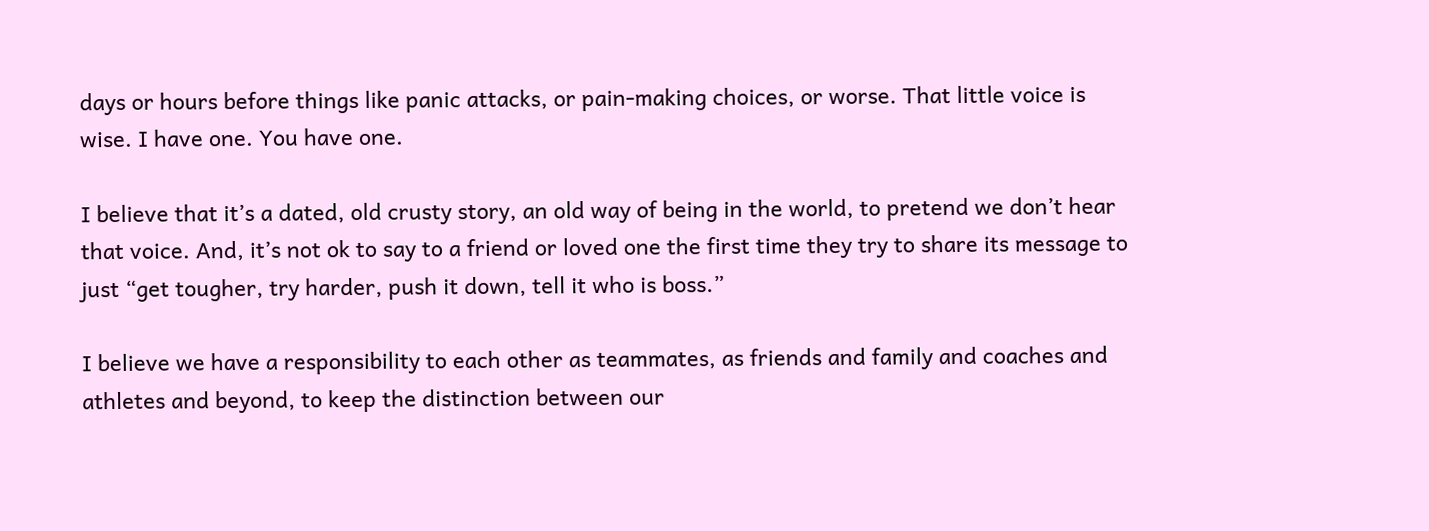days or hours before things like panic attacks, or pain-making choices, or worse. That little voice is wise. I have one. You have one.

I believe that it’s a dated, old crusty story, an old way of being in the world, to pretend we don’t hear that voice. And, it’s not ok to say to a friend or loved one the first time they try to share its message to just “get tougher, try harder, push it down, tell it who is boss.”

I believe we have a responsibility to each other as teammates, as friends and family and coaches and athletes and beyond, to keep the distinction between our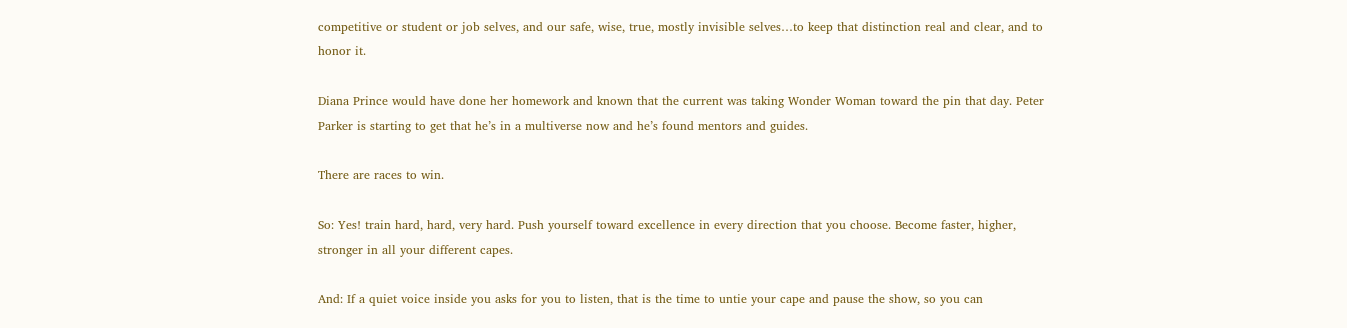competitive or student or job selves, and our safe, wise, true, mostly invisible selves…to keep that distinction real and clear, and to honor it.

Diana Prince would have done her homework and known that the current was taking Wonder Woman toward the pin that day. Peter Parker is starting to get that he’s in a multiverse now and he’s found mentors and guides.

There are races to win.

So: Yes! train hard, hard, very hard. Push yourself toward excellence in every direction that you choose. Become faster, higher, stronger in all your different capes.

And: If a quiet voice inside you asks for you to listen, that is the time to untie your cape and pause the show, so you can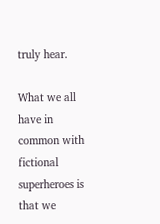truly hear.

What we all have in common with fictional superheroes is that we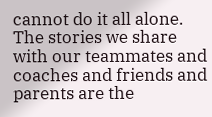cannot do it all alone. The stories we share with our teammates and coaches and friends and parents are the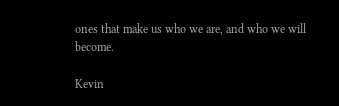ones that make us who we are, and who we will become.

Kevin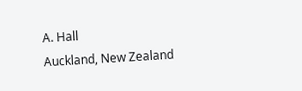A. Hall
Auckland, New Zealand